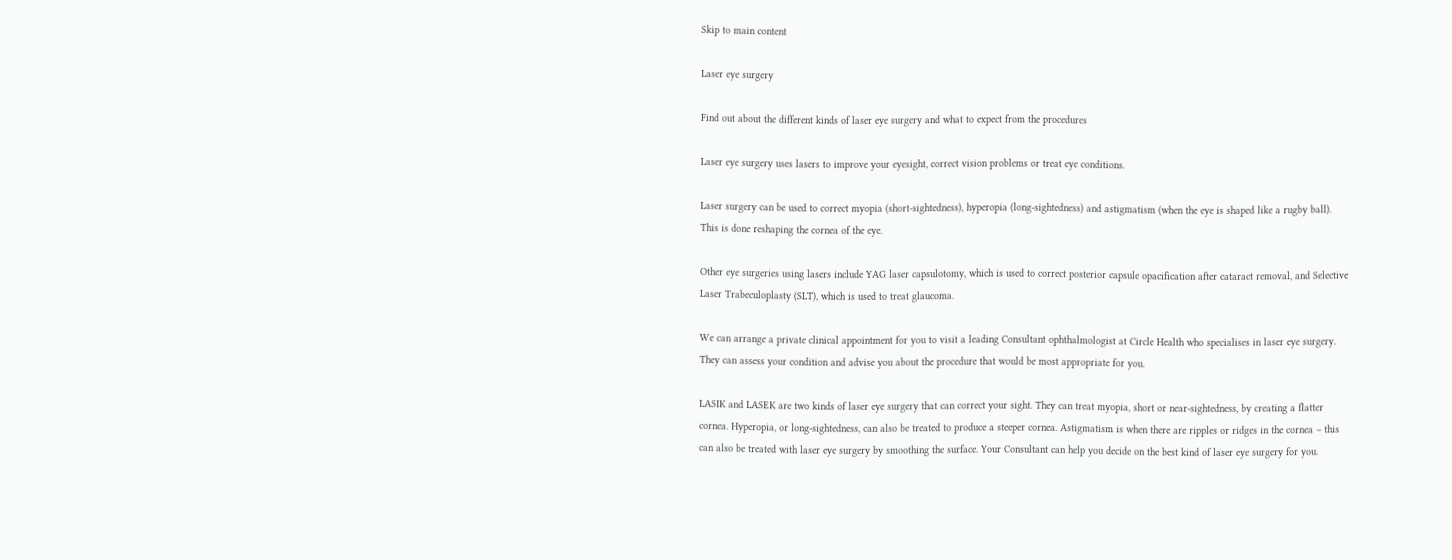Skip to main content

Laser eye surgery

Find out about the different kinds of laser eye surgery and what to expect from the procedures

Laser eye surgery uses lasers to improve your eyesight, correct vision problems or treat eye conditions.

Laser surgery can be used to correct myopia (short-sightedness), hyperopia (long-sightedness) and astigmatism (when the eye is shaped like a rugby ball). This is done reshaping the cornea of the eye.

Other eye surgeries using lasers include YAG laser capsulotomy, which is used to correct posterior capsule opacification after cataract removal, and Selective Laser Trabeculoplasty (SLT), which is used to treat glaucoma.

We can arrange a private clinical appointment for you to visit a leading Consultant ophthalmologist at Circle Health who specialises in laser eye surgery. They can assess your condition and advise you about the procedure that would be most appropriate for you.

LASIK and LASEK are two kinds of laser eye surgery that can correct your sight. They can treat myopia, short or near-sightedness, by creating a flatter cornea. Hyperopia, or long-sightedness, can also be treated to produce a steeper cornea. Astigmatism is when there are ripples or ridges in the cornea – this can also be treated with laser eye surgery by smoothing the surface. Your Consultant can help you decide on the best kind of laser eye surgery for you.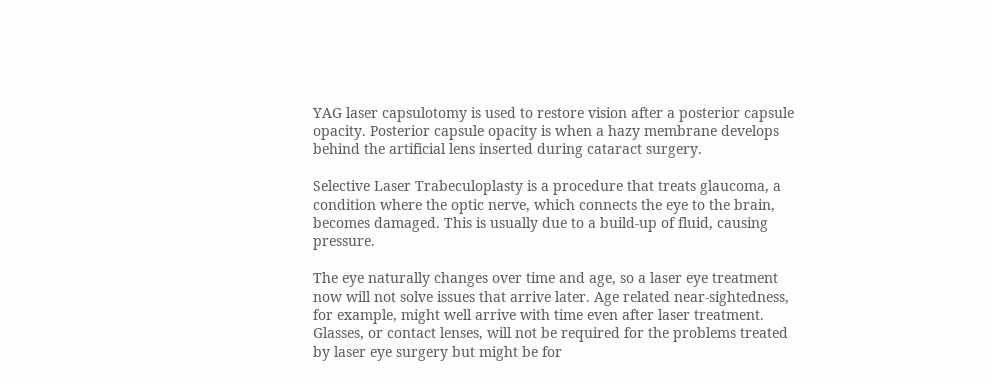YAG laser capsulotomy is used to restore vision after a posterior capsule opacity. Posterior capsule opacity is when a hazy membrane develops behind the artificial lens inserted during cataract surgery.

Selective Laser Trabeculoplasty is a procedure that treats glaucoma, a condition where the optic nerve, which connects the eye to the brain, becomes damaged. This is usually due to a build-up of fluid, causing pressure.

The eye naturally changes over time and age, so a laser eye treatment now will not solve issues that arrive later. Age related near-sightedness, for example, might well arrive with time even after laser treatment. Glasses, or contact lenses, will not be required for the problems treated by laser eye surgery but might be for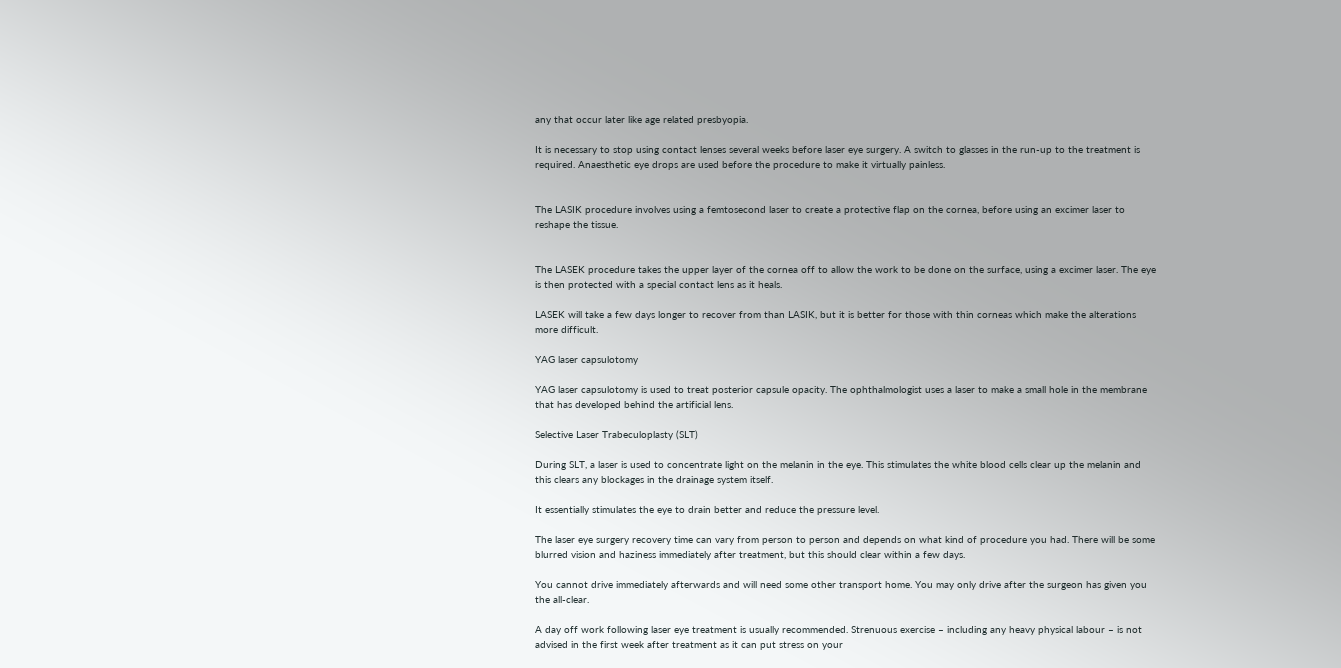any that occur later like age related presbyopia.

It is necessary to stop using contact lenses several weeks before laser eye surgery. A switch to glasses in the run-up to the treatment is required. Anaesthetic eye drops are used before the procedure to make it virtually painless.


The LASIK procedure involves using a femtosecond laser to create a protective flap on the cornea, before using an excimer laser to reshape the tissue.


The LASEK procedure takes the upper layer of the cornea off to allow the work to be done on the surface, using a excimer laser. The eye is then protected with a special contact lens as it heals.

LASEK will take a few days longer to recover from than LASIK, but it is better for those with thin corneas which make the alterations more difficult.

YAG laser capsulotomy

YAG laser capsulotomy is used to treat posterior capsule opacity. The ophthalmologist uses a laser to make a small hole in the membrane that has developed behind the artificial lens.

Selective Laser Trabeculoplasty (SLT)

During SLT, a laser is used to concentrate light on the melanin in the eye. This stimulates the white blood cells clear up the melanin and this clears any blockages in the drainage system itself.

It essentially stimulates the eye to drain better and reduce the pressure level.

The laser eye surgery recovery time can vary from person to person and depends on what kind of procedure you had. There will be some blurred vision and haziness immediately after treatment, but this should clear within a few days.

You cannot drive immediately afterwards and will need some other transport home. You may only drive after the surgeon has given you the all-clear.

A day off work following laser eye treatment is usually recommended. Strenuous exercise – including any heavy physical labour – is not advised in the first week after treatment as it can put stress on your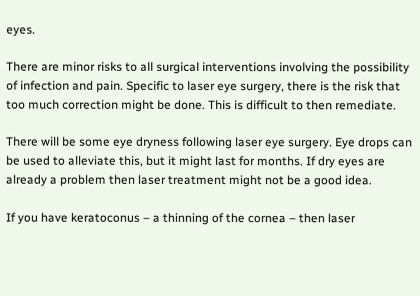eyes.

There are minor risks to all surgical interventions involving the possibility of infection and pain. Specific to laser eye surgery, there is the risk that too much correction might be done. This is difficult to then remediate.

There will be some eye dryness following laser eye surgery. Eye drops can be used to alleviate this, but it might last for months. If dry eyes are already a problem then laser treatment might not be a good idea.

If you have keratoconus – a thinning of the cornea – then laser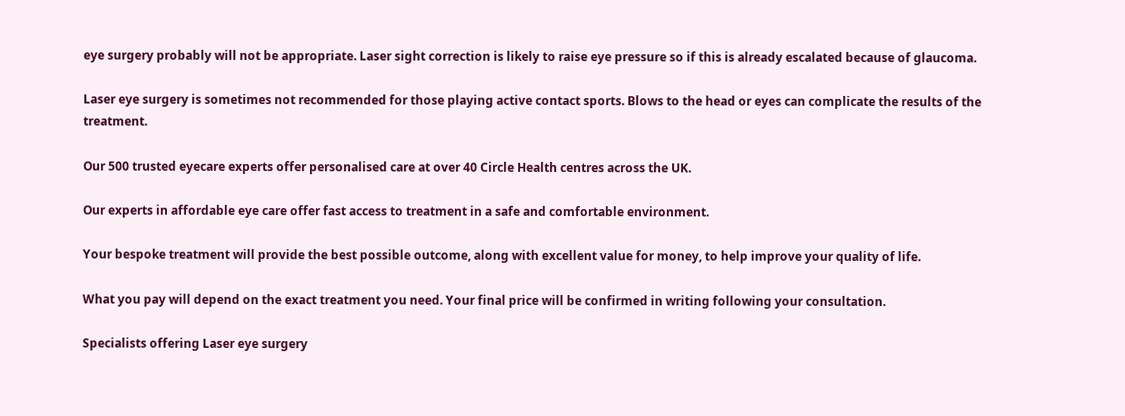eye surgery probably will not be appropriate. Laser sight correction is likely to raise eye pressure so if this is already escalated because of glaucoma.

Laser eye surgery is sometimes not recommended for those playing active contact sports. Blows to the head or eyes can complicate the results of the treatment.

Our 500 trusted eyecare experts offer personalised care at over 40 Circle Health centres across the UK.

Our experts in affordable eye care offer fast access to treatment in a safe and comfortable environment.

Your bespoke treatment will provide the best possible outcome, along with excellent value for money, to help improve your quality of life.

What you pay will depend on the exact treatment you need. Your final price will be confirmed in writing following your consultation.

Specialists offering Laser eye surgery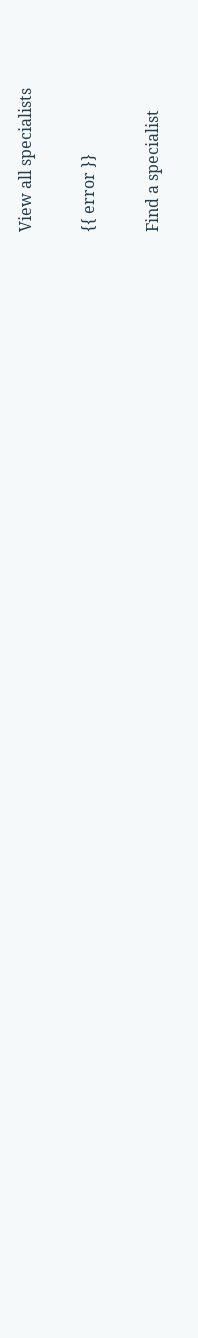View all specialists

{{ error }}

Find a specialist